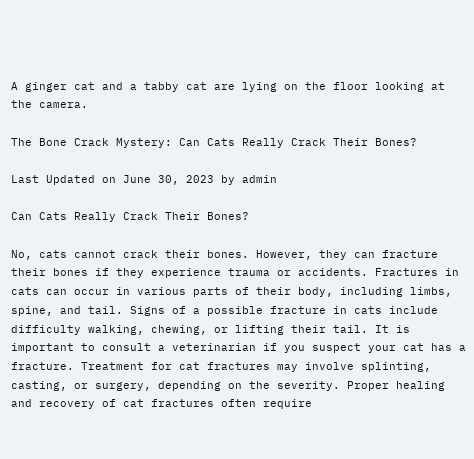A ginger cat and a tabby cat are lying on the floor looking at the camera.

The Bone Crack Mystery: Can Cats Really Crack Their Bones?

Last Updated on June 30, 2023 by admin

Can Cats Really Crack Their Bones?

No, cats cannot crack their bones. However, they can fracture their bones if they experience trauma or accidents. Fractures in cats can occur in various parts of their body, including limbs, spine, and tail. Signs of a possible fracture in cats include difficulty walking, chewing, or lifting their tail. It is important to consult a veterinarian if you suspect your cat has a fracture. Treatment for cat fractures may involve splinting, casting, or surgery, depending on the severity. Proper healing and recovery of cat fractures often require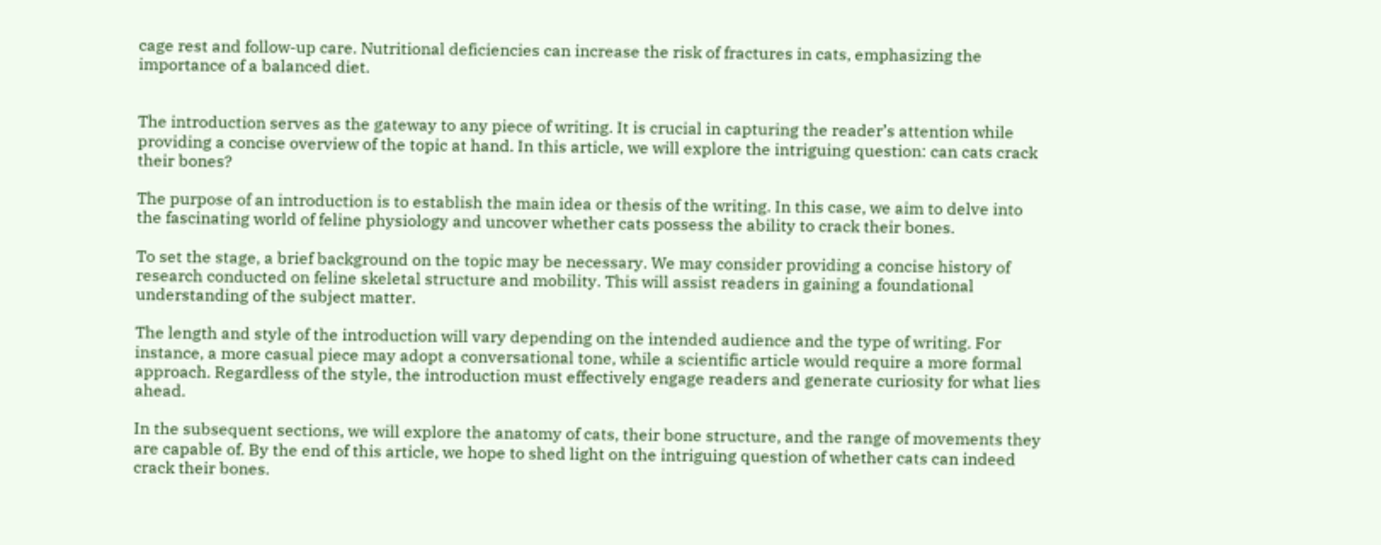cage rest and follow-up care. Nutritional deficiencies can increase the risk of fractures in cats, emphasizing the importance of a balanced diet.


The introduction serves as the gateway to any piece of writing. It is crucial in capturing the reader’s attention while providing a concise overview of the topic at hand. In this article, we will explore the intriguing question: can cats crack their bones?

The purpose of an introduction is to establish the main idea or thesis of the writing. In this case, we aim to delve into the fascinating world of feline physiology and uncover whether cats possess the ability to crack their bones.

To set the stage, a brief background on the topic may be necessary. We may consider providing a concise history of research conducted on feline skeletal structure and mobility. This will assist readers in gaining a foundational understanding of the subject matter.

The length and style of the introduction will vary depending on the intended audience and the type of writing. For instance, a more casual piece may adopt a conversational tone, while a scientific article would require a more formal approach. Regardless of the style, the introduction must effectively engage readers and generate curiosity for what lies ahead.

In the subsequent sections, we will explore the anatomy of cats, their bone structure, and the range of movements they are capable of. By the end of this article, we hope to shed light on the intriguing question of whether cats can indeed crack their bones.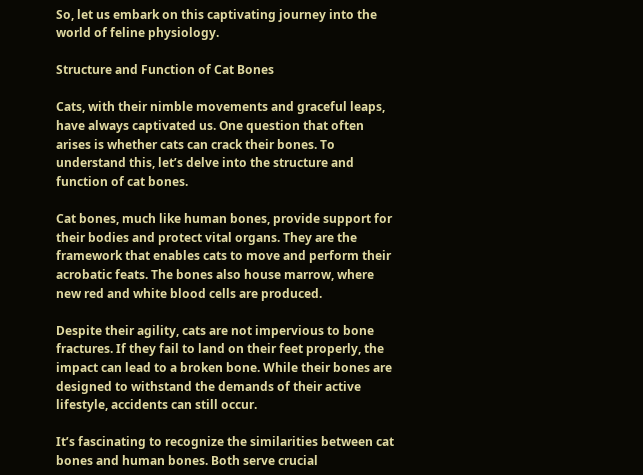So, let us embark on this captivating journey into the world of feline physiology.

Structure and Function of Cat Bones

Cats, with their nimble movements and graceful leaps, have always captivated us. One question that often arises is whether cats can crack their bones. To understand this, let’s delve into the structure and function of cat bones.

Cat bones, much like human bones, provide support for their bodies and protect vital organs. They are the framework that enables cats to move and perform their acrobatic feats. The bones also house marrow, where new red and white blood cells are produced.

Despite their agility, cats are not impervious to bone fractures. If they fail to land on their feet properly, the impact can lead to a broken bone. While their bones are designed to withstand the demands of their active lifestyle, accidents can still occur.

It’s fascinating to recognize the similarities between cat bones and human bones. Both serve crucial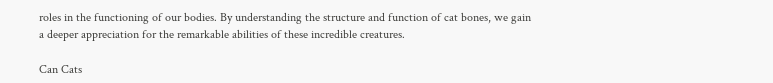roles in the functioning of our bodies. By understanding the structure and function of cat bones, we gain a deeper appreciation for the remarkable abilities of these incredible creatures.

Can Cats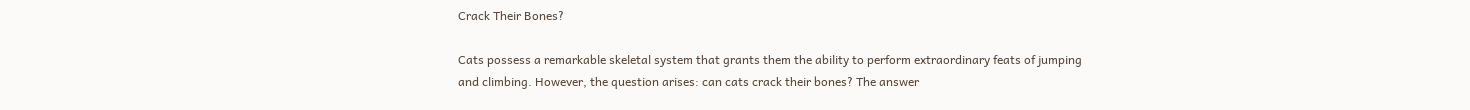Crack Their Bones?

Cats possess a remarkable skeletal system that grants them the ability to perform extraordinary feats of jumping and climbing. However, the question arises: can cats crack their bones? The answer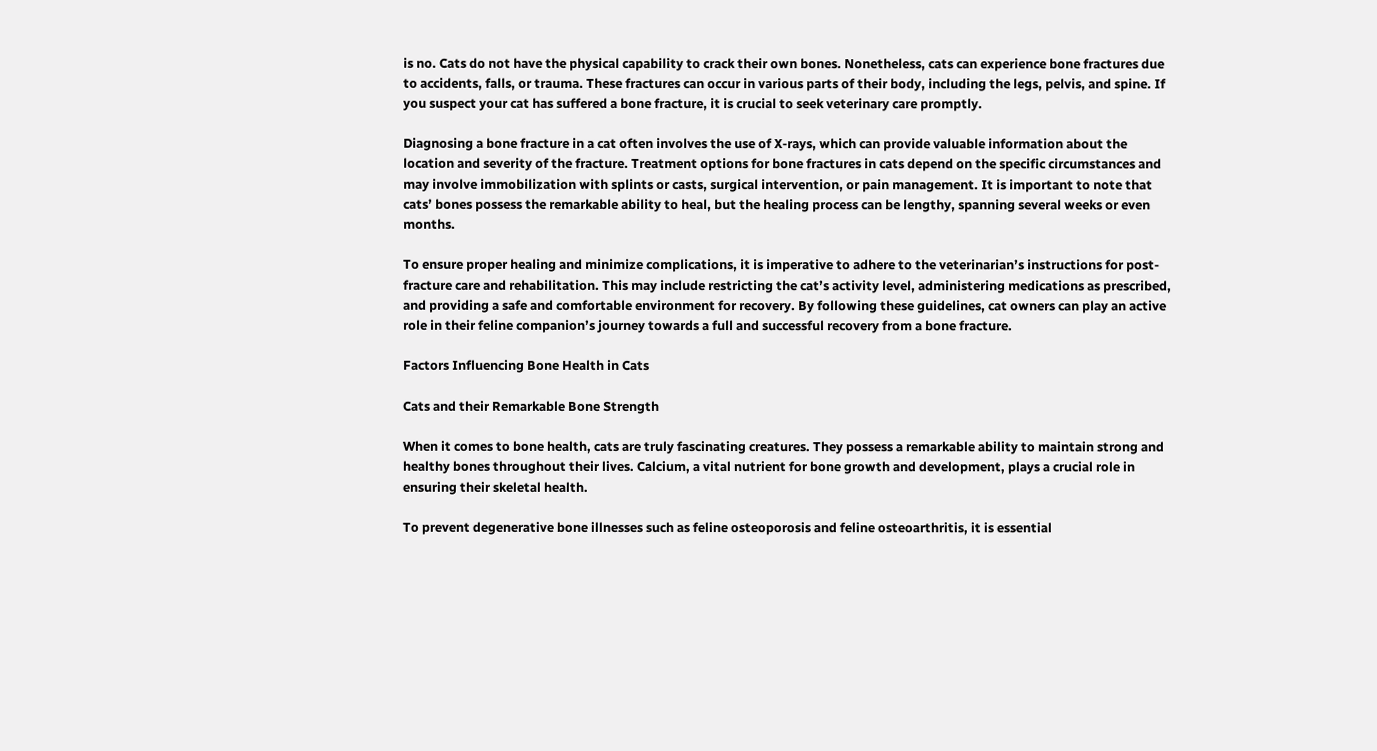is no. Cats do not have the physical capability to crack their own bones. Nonetheless, cats can experience bone fractures due to accidents, falls, or trauma. These fractures can occur in various parts of their body, including the legs, pelvis, and spine. If you suspect your cat has suffered a bone fracture, it is crucial to seek veterinary care promptly.

Diagnosing a bone fracture in a cat often involves the use of X-rays, which can provide valuable information about the location and severity of the fracture. Treatment options for bone fractures in cats depend on the specific circumstances and may involve immobilization with splints or casts, surgical intervention, or pain management. It is important to note that cats’ bones possess the remarkable ability to heal, but the healing process can be lengthy, spanning several weeks or even months.

To ensure proper healing and minimize complications, it is imperative to adhere to the veterinarian’s instructions for post-fracture care and rehabilitation. This may include restricting the cat’s activity level, administering medications as prescribed, and providing a safe and comfortable environment for recovery. By following these guidelines, cat owners can play an active role in their feline companion’s journey towards a full and successful recovery from a bone fracture.

Factors Influencing Bone Health in Cats

Cats and their Remarkable Bone Strength

When it comes to bone health, cats are truly fascinating creatures. They possess a remarkable ability to maintain strong and healthy bones throughout their lives. Calcium, a vital nutrient for bone growth and development, plays a crucial role in ensuring their skeletal health.

To prevent degenerative bone illnesses such as feline osteoporosis and feline osteoarthritis, it is essential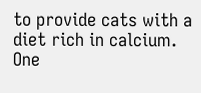to provide cats with a diet rich in calcium. One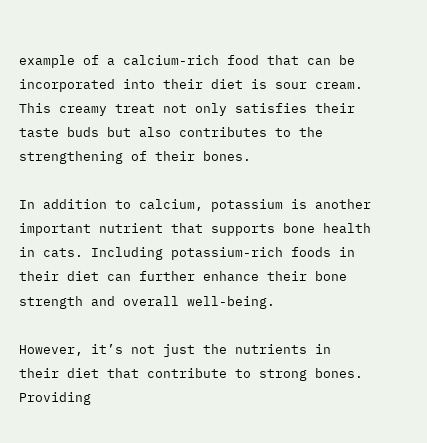example of a calcium-rich food that can be incorporated into their diet is sour cream. This creamy treat not only satisfies their taste buds but also contributes to the strengthening of their bones.

In addition to calcium, potassium is another important nutrient that supports bone health in cats. Including potassium-rich foods in their diet can further enhance their bone strength and overall well-being.

However, it’s not just the nutrients in their diet that contribute to strong bones. Providing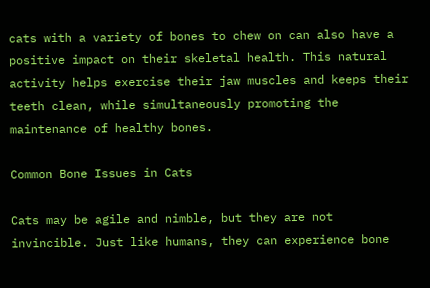cats with a variety of bones to chew on can also have a positive impact on their skeletal health. This natural activity helps exercise their jaw muscles and keeps their teeth clean, while simultaneously promoting the maintenance of healthy bones.

Common Bone Issues in Cats

Cats may be agile and nimble, but they are not invincible. Just like humans, they can experience bone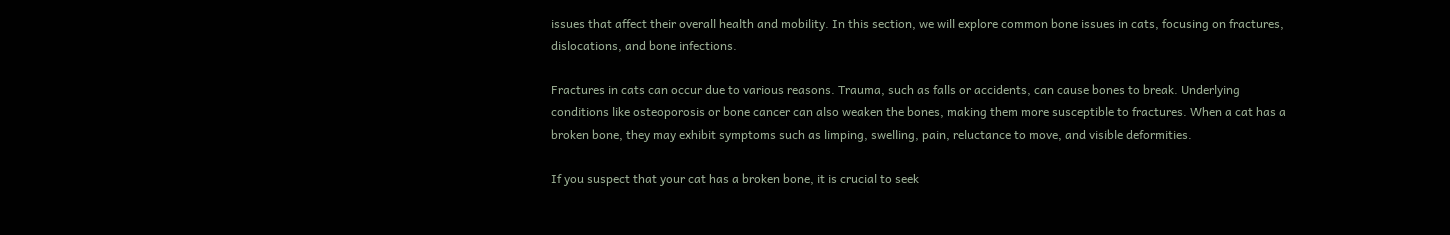issues that affect their overall health and mobility. In this section, we will explore common bone issues in cats, focusing on fractures, dislocations, and bone infections.

Fractures in cats can occur due to various reasons. Trauma, such as falls or accidents, can cause bones to break. Underlying conditions like osteoporosis or bone cancer can also weaken the bones, making them more susceptible to fractures. When a cat has a broken bone, they may exhibit symptoms such as limping, swelling, pain, reluctance to move, and visible deformities.

If you suspect that your cat has a broken bone, it is crucial to seek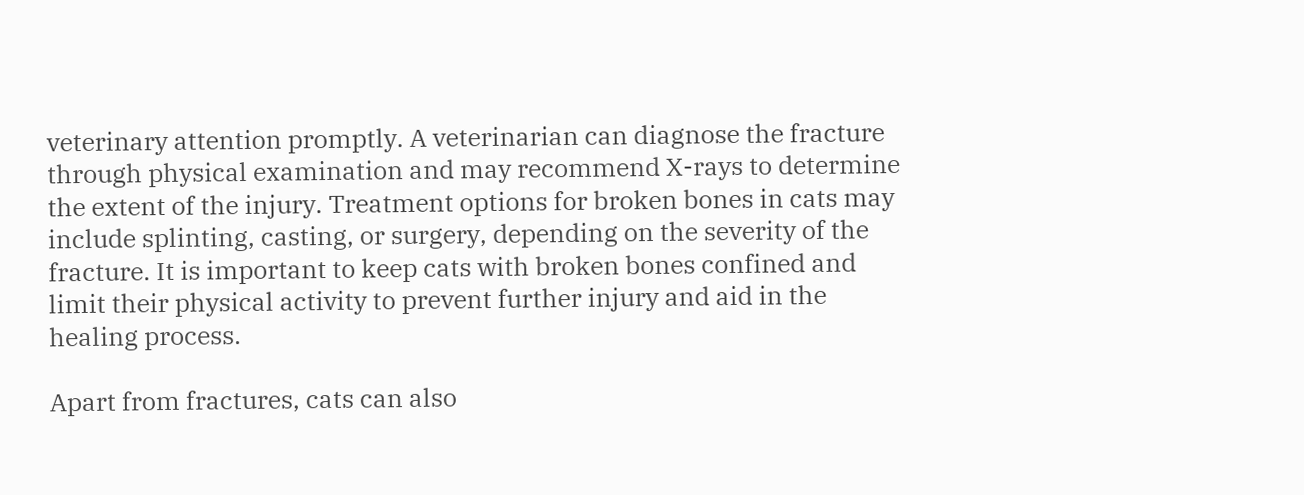veterinary attention promptly. A veterinarian can diagnose the fracture through physical examination and may recommend X-rays to determine the extent of the injury. Treatment options for broken bones in cats may include splinting, casting, or surgery, depending on the severity of the fracture. It is important to keep cats with broken bones confined and limit their physical activity to prevent further injury and aid in the healing process.

Apart from fractures, cats can also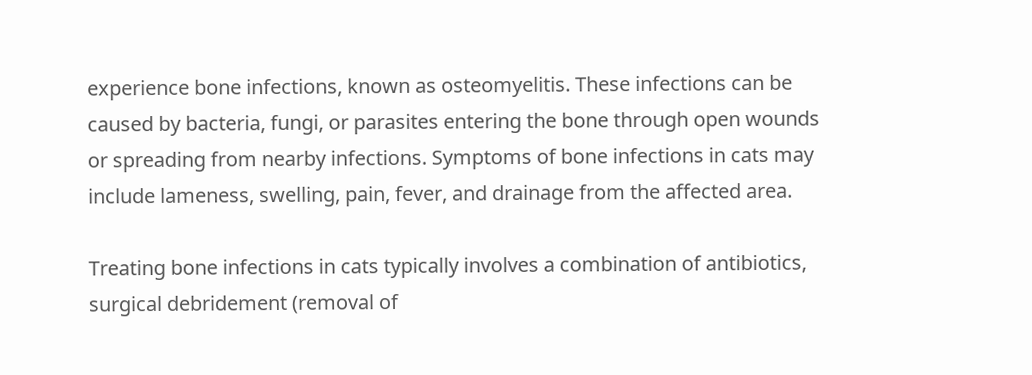experience bone infections, known as osteomyelitis. These infections can be caused by bacteria, fungi, or parasites entering the bone through open wounds or spreading from nearby infections. Symptoms of bone infections in cats may include lameness, swelling, pain, fever, and drainage from the affected area.

Treating bone infections in cats typically involves a combination of antibiotics, surgical debridement (removal of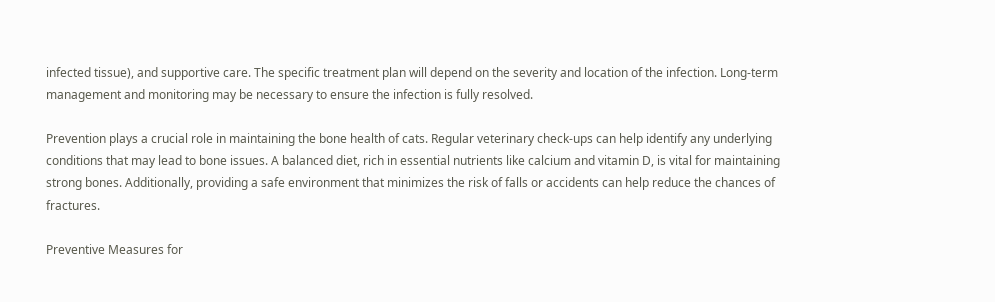infected tissue), and supportive care. The specific treatment plan will depend on the severity and location of the infection. Long-term management and monitoring may be necessary to ensure the infection is fully resolved.

Prevention plays a crucial role in maintaining the bone health of cats. Regular veterinary check-ups can help identify any underlying conditions that may lead to bone issues. A balanced diet, rich in essential nutrients like calcium and vitamin D, is vital for maintaining strong bones. Additionally, providing a safe environment that minimizes the risk of falls or accidents can help reduce the chances of fractures.

Preventive Measures for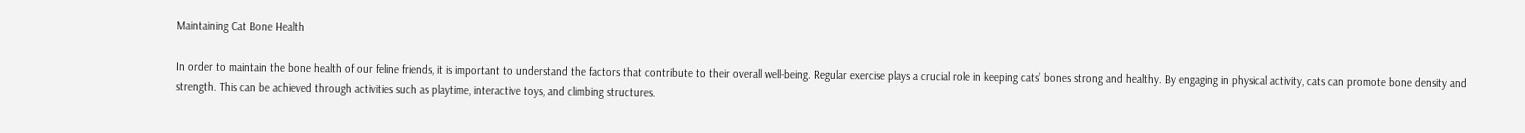Maintaining Cat Bone Health

In order to maintain the bone health of our feline friends, it is important to understand the factors that contribute to their overall well-being. Regular exercise plays a crucial role in keeping cats’ bones strong and healthy. By engaging in physical activity, cats can promote bone density and strength. This can be achieved through activities such as playtime, interactive toys, and climbing structures.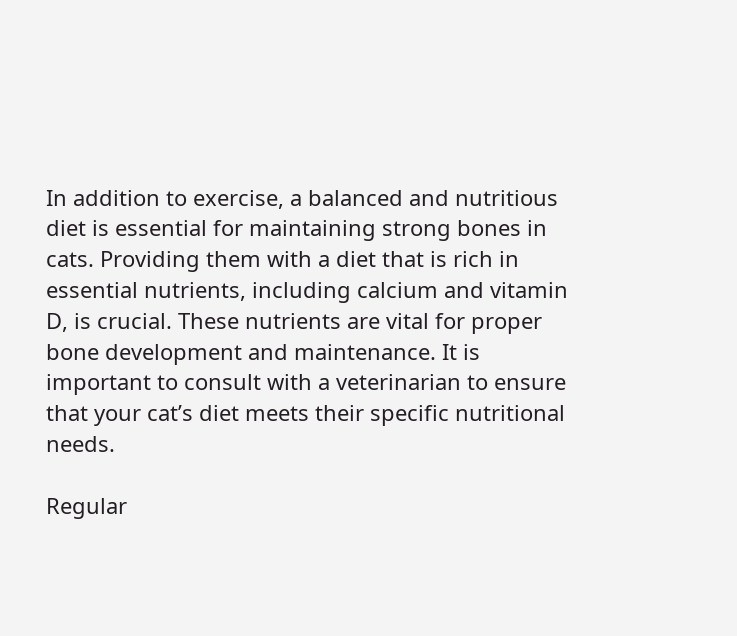In addition to exercise, a balanced and nutritious diet is essential for maintaining strong bones in cats. Providing them with a diet that is rich in essential nutrients, including calcium and vitamin D, is crucial. These nutrients are vital for proper bone development and maintenance. It is important to consult with a veterinarian to ensure that your cat’s diet meets their specific nutritional needs.

Regular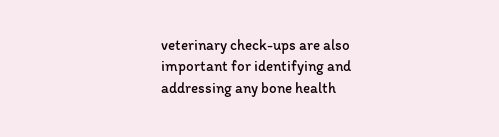veterinary check-ups are also important for identifying and addressing any bone health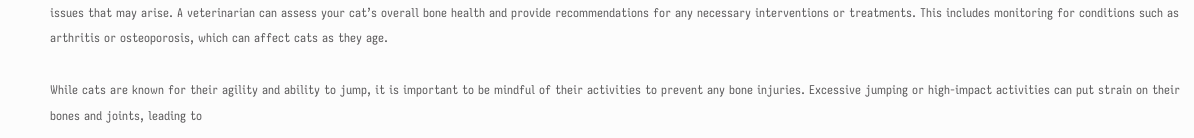issues that may arise. A veterinarian can assess your cat’s overall bone health and provide recommendations for any necessary interventions or treatments. This includes monitoring for conditions such as arthritis or osteoporosis, which can affect cats as they age.

While cats are known for their agility and ability to jump, it is important to be mindful of their activities to prevent any bone injuries. Excessive jumping or high-impact activities can put strain on their bones and joints, leading to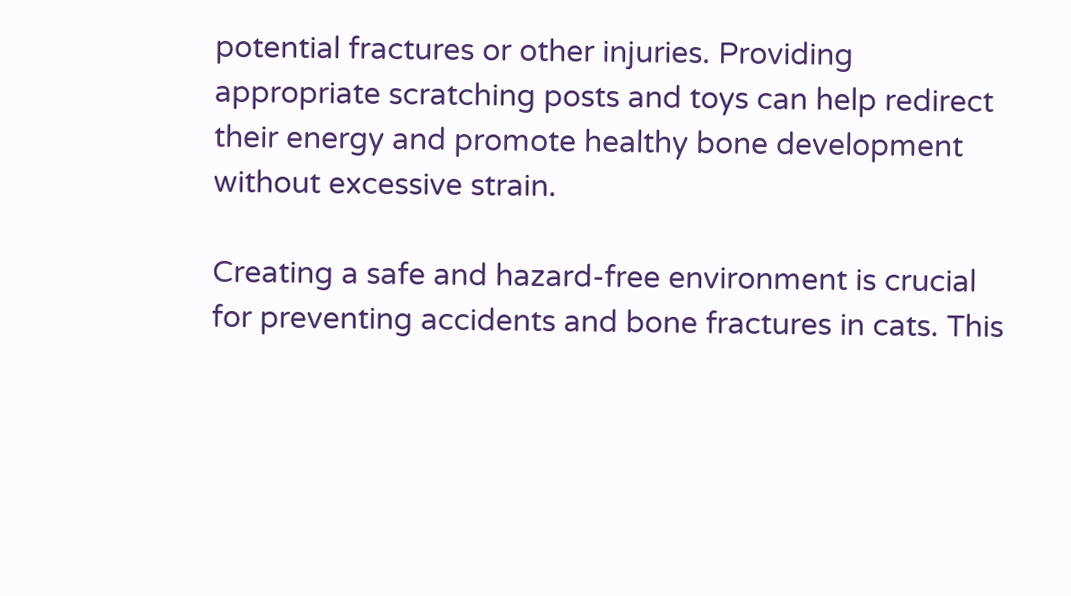potential fractures or other injuries. Providing appropriate scratching posts and toys can help redirect their energy and promote healthy bone development without excessive strain.

Creating a safe and hazard-free environment is crucial for preventing accidents and bone fractures in cats. This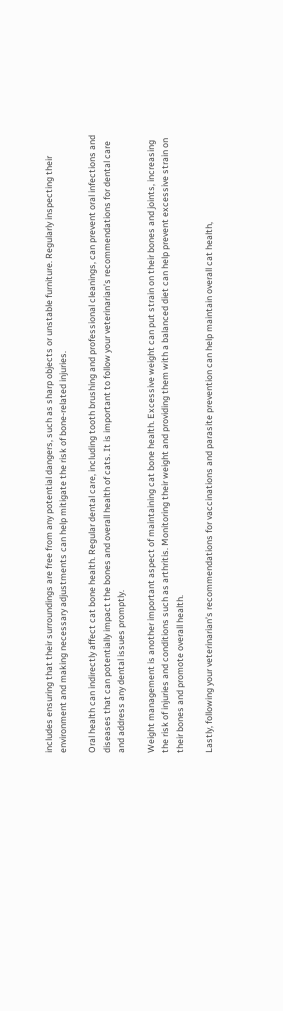includes ensuring that their surroundings are free from any potential dangers, such as sharp objects or unstable furniture. Regularly inspecting their environment and making necessary adjustments can help mitigate the risk of bone-related injuries.

Oral health can indirectly affect cat bone health. Regular dental care, including tooth brushing and professional cleanings, can prevent oral infections and diseases that can potentially impact the bones and overall health of cats. It is important to follow your veterinarian’s recommendations for dental care and address any dental issues promptly.

Weight management is another important aspect of maintaining cat bone health. Excessive weight can put strain on their bones and joints, increasing the risk of injuries and conditions such as arthritis. Monitoring their weight and providing them with a balanced diet can help prevent excessive strain on their bones and promote overall health.

Lastly, following your veterinarian’s recommendations for vaccinations and parasite prevention can help maintain overall cat health,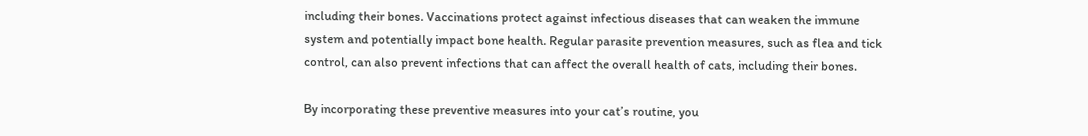including their bones. Vaccinations protect against infectious diseases that can weaken the immune system and potentially impact bone health. Regular parasite prevention measures, such as flea and tick control, can also prevent infections that can affect the overall health of cats, including their bones.

By incorporating these preventive measures into your cat’s routine, you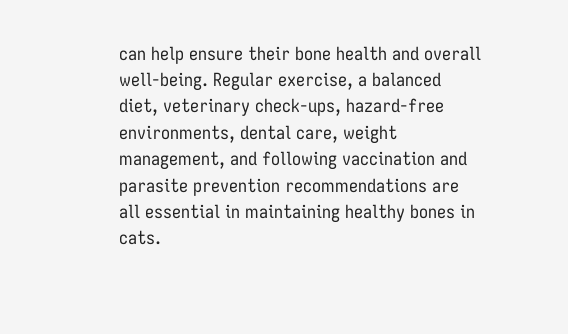can help ensure their bone health and overall well-being. Regular exercise, a balanced diet, veterinary check-ups, hazard-free environments, dental care, weight management, and following vaccination and parasite prevention recommendations are all essential in maintaining healthy bones in cats.